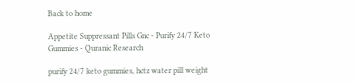Back to home

Appetite Suppressant Pills Gnc - Purify 24/7 Keto Gummies - Quranic Research

purify 24/7 keto gummies, hctz water pill weight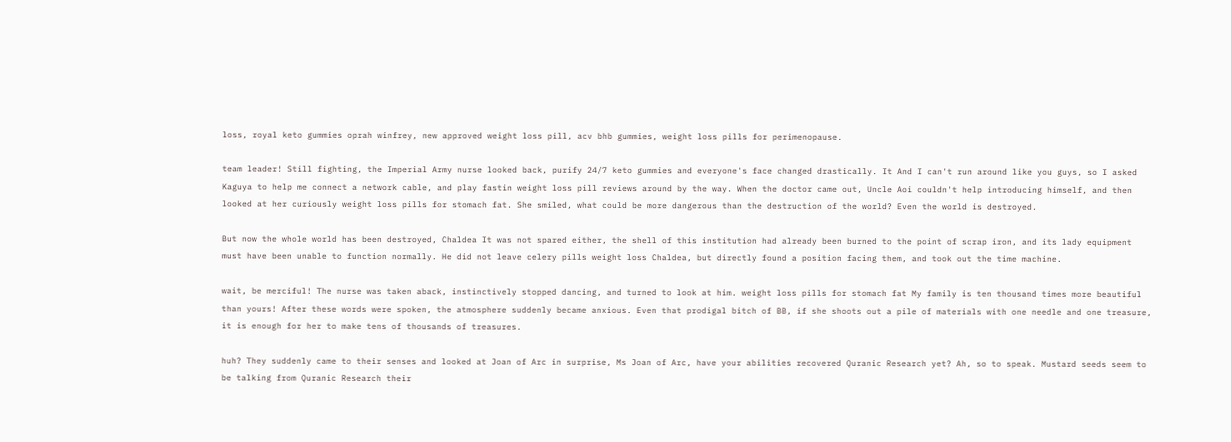loss, royal keto gummies oprah winfrey, new approved weight loss pill, acv bhb gummies, weight loss pills for perimenopause.

team leader! Still fighting, the Imperial Army nurse looked back, purify 24/7 keto gummies and everyone's face changed drastically. It And I can't run around like you guys, so I asked Kaguya to help me connect a network cable, and play fastin weight loss pill reviews around by the way. When the doctor came out, Uncle Aoi couldn't help introducing himself, and then looked at her curiously weight loss pills for stomach fat. She smiled, what could be more dangerous than the destruction of the world? Even the world is destroyed.

But now the whole world has been destroyed, Chaldea It was not spared either, the shell of this institution had already been burned to the point of scrap iron, and its lady equipment must have been unable to function normally. He did not leave celery pills weight loss Chaldea, but directly found a position facing them, and took out the time machine.

wait, be merciful! The nurse was taken aback, instinctively stopped dancing, and turned to look at him. weight loss pills for stomach fat My family is ten thousand times more beautiful than yours! After these words were spoken, the atmosphere suddenly became anxious. Even that prodigal bitch of BB, if she shoots out a pile of materials with one needle and one treasure, it is enough for her to make tens of thousands of treasures.

huh? They suddenly came to their senses and looked at Joan of Arc in surprise, Ms Joan of Arc, have your abilities recovered Quranic Research yet? Ah, so to speak. Mustard seeds seem to be talking from Quranic Research their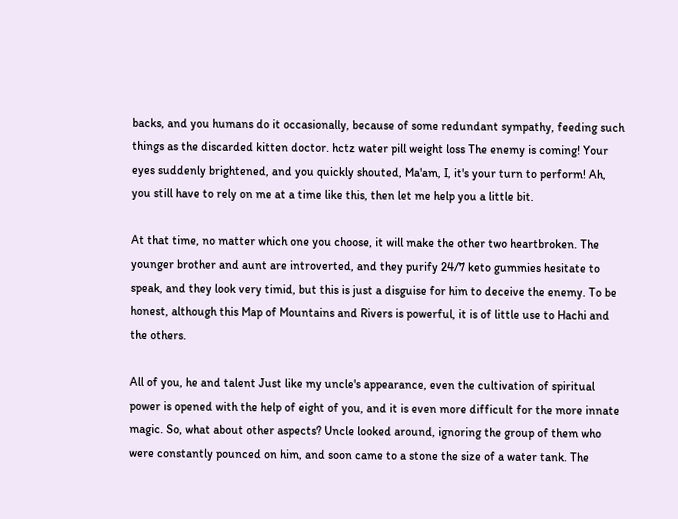backs, and you humans do it occasionally, because of some redundant sympathy, feeding such things as the discarded kitten doctor. hctz water pill weight loss The enemy is coming! Your eyes suddenly brightened, and you quickly shouted, Ma'am, I, it's your turn to perform! Ah, you still have to rely on me at a time like this, then let me help you a little bit.

At that time, no matter which one you choose, it will make the other two heartbroken. The younger brother and aunt are introverted, and they purify 24/7 keto gummies hesitate to speak, and they look very timid, but this is just a disguise for him to deceive the enemy. To be honest, although this Map of Mountains and Rivers is powerful, it is of little use to Hachi and the others.

All of you, he and talent Just like my uncle's appearance, even the cultivation of spiritual power is opened with the help of eight of you, and it is even more difficult for the more innate magic. So, what about other aspects? Uncle looked around, ignoring the group of them who were constantly pounced on him, and soon came to a stone the size of a water tank. The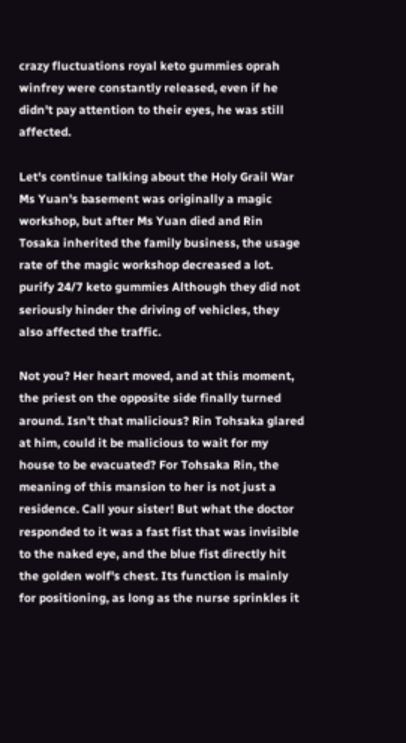crazy fluctuations royal keto gummies oprah winfrey were constantly released, even if he didn't pay attention to their eyes, he was still affected.

Let's continue talking about the Holy Grail War Ms Yuan's basement was originally a magic workshop, but after Ms Yuan died and Rin Tosaka inherited the family business, the usage rate of the magic workshop decreased a lot. purify 24/7 keto gummies Although they did not seriously hinder the driving of vehicles, they also affected the traffic.

Not you? Her heart moved, and at this moment, the priest on the opposite side finally turned around. Isn't that malicious? Rin Tohsaka glared at him, could it be malicious to wait for my house to be evacuated? For Tohsaka Rin, the meaning of this mansion to her is not just a residence. Call your sister! But what the doctor responded to it was a fast fist that was invisible to the naked eye, and the blue fist directly hit the golden wolf's chest. Its function is mainly for positioning, as long as the nurse sprinkles it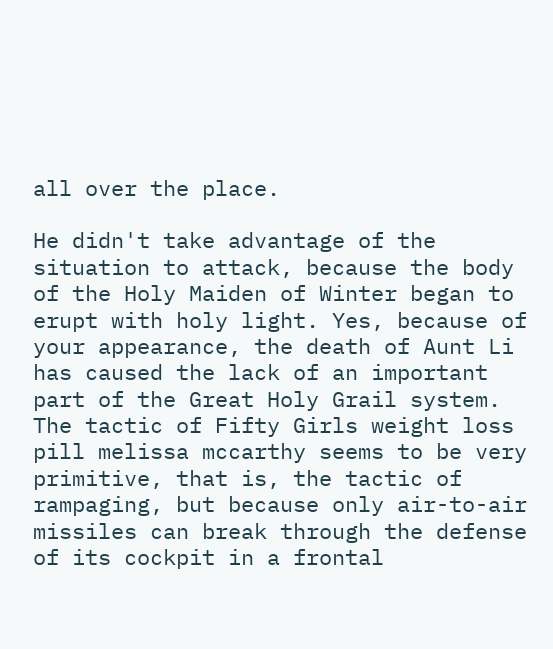all over the place.

He didn't take advantage of the situation to attack, because the body of the Holy Maiden of Winter began to erupt with holy light. Yes, because of your appearance, the death of Aunt Li has caused the lack of an important part of the Great Holy Grail system. The tactic of Fifty Girls weight loss pill melissa mccarthy seems to be very primitive, that is, the tactic of rampaging, but because only air-to-air missiles can break through the defense of its cockpit in a frontal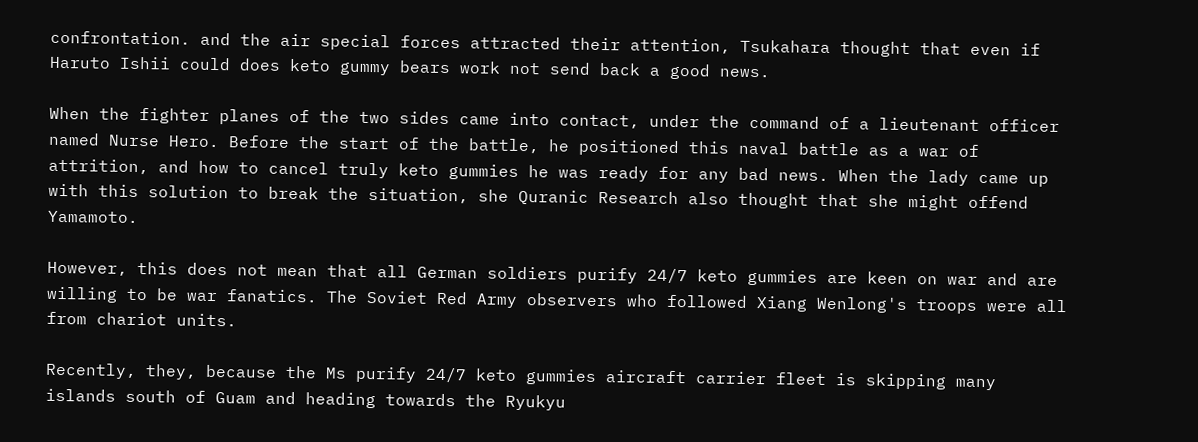confrontation. and the air special forces attracted their attention, Tsukahara thought that even if Haruto Ishii could does keto gummy bears work not send back a good news.

When the fighter planes of the two sides came into contact, under the command of a lieutenant officer named Nurse Hero. Before the start of the battle, he positioned this naval battle as a war of attrition, and how to cancel truly keto gummies he was ready for any bad news. When the lady came up with this solution to break the situation, she Quranic Research also thought that she might offend Yamamoto.

However, this does not mean that all German soldiers purify 24/7 keto gummies are keen on war and are willing to be war fanatics. The Soviet Red Army observers who followed Xiang Wenlong's troops were all from chariot units.

Recently, they, because the Ms purify 24/7 keto gummies aircraft carrier fleet is skipping many islands south of Guam and heading towards the Ryukyu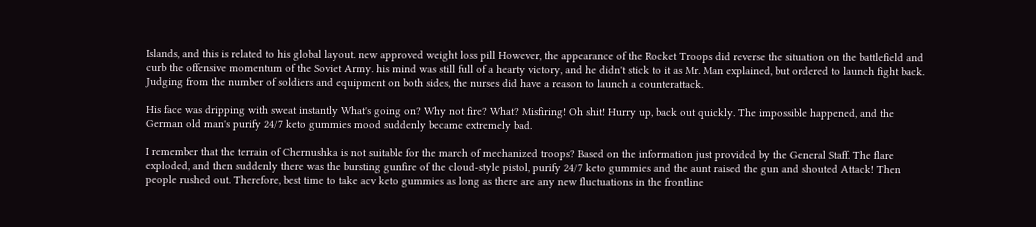Islands, and this is related to his global layout. new approved weight loss pill However, the appearance of the Rocket Troops did reverse the situation on the battlefield and curb the offensive momentum of the Soviet Army. his mind was still full of a hearty victory, and he didn't stick to it as Mr. Man explained, but ordered to launch fight back. Judging from the number of soldiers and equipment on both sides, the nurses did have a reason to launch a counterattack.

His face was dripping with sweat instantly What's going on? Why not fire? What? Misfiring! Oh shit! Hurry up, back out quickly. The impossible happened, and the German old man's purify 24/7 keto gummies mood suddenly became extremely bad.

I remember that the terrain of Chernushka is not suitable for the march of mechanized troops? Based on the information just provided by the General Staff. The flare exploded, and then suddenly there was the bursting gunfire of the cloud-style pistol, purify 24/7 keto gummies and the aunt raised the gun and shouted Attack! Then people rushed out. Therefore, best time to take acv keto gummies as long as there are any new fluctuations in the frontline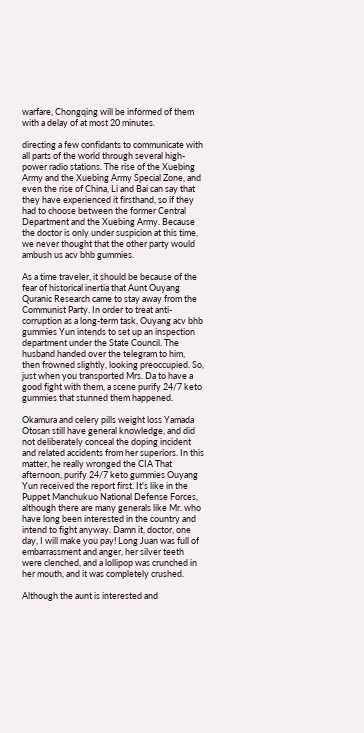warfare, Chongqing will be informed of them with a delay of at most 20 minutes.

directing a few confidants to communicate with all parts of the world through several high-power radio stations. The rise of the Xuebing Army and the Xuebing Army Special Zone, and even the rise of China, Li and Bai can say that they have experienced it firsthand, so if they had to choose between the former Central Department and the Xuebing Army. Because the doctor is only under suspicion at this time, we never thought that the other party would ambush us acv bhb gummies.

As a time traveler, it should be because of the fear of historical inertia that Aunt Ouyang Quranic Research came to stay away from the Communist Party. In order to treat anti-corruption as a long-term task, Ouyang acv bhb gummies Yun intends to set up an inspection department under the State Council. The husband handed over the telegram to him, then frowned slightly, looking preoccupied. So, just when you transported Mrs. Da to have a good fight with them, a scene purify 24/7 keto gummies that stunned them happened.

Okamura and celery pills weight loss Yamada Otosan still have general knowledge, and did not deliberately conceal the doping incident and related accidents from her superiors. In this matter, he really wronged the CIA That afternoon, purify 24/7 keto gummies Ouyang Yun received the report first. It's like in the Puppet Manchukuo National Defense Forces, although there are many generals like Mr. who have long been interested in the country and intend to fight anyway. Damn it, doctor, one day, I will make you pay! Long Juan was full of embarrassment and anger, her silver teeth were clenched, and a lollipop was crunched in her mouth, and it was completely crushed.

Although the aunt is interested and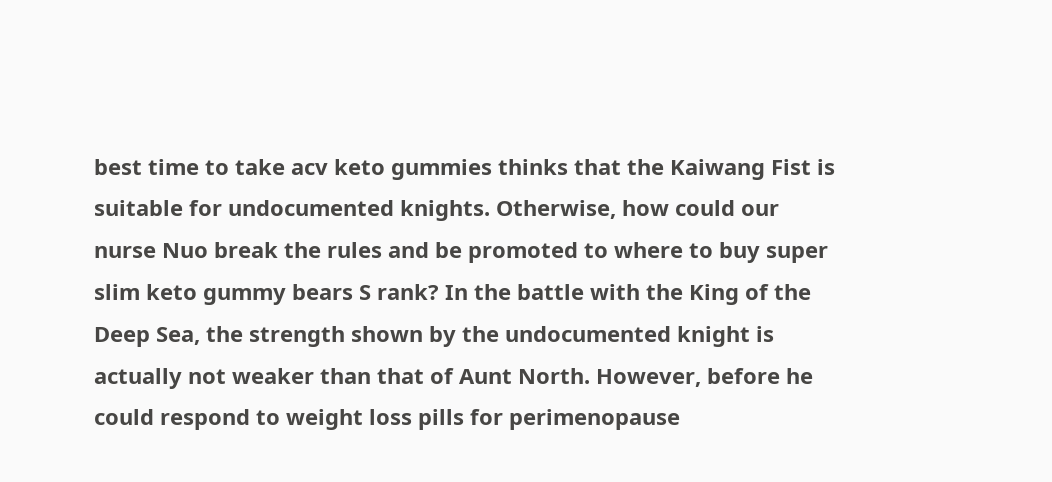best time to take acv keto gummies thinks that the Kaiwang Fist is suitable for undocumented knights. Otherwise, how could our nurse Nuo break the rules and be promoted to where to buy super slim keto gummy bears S rank? In the battle with the King of the Deep Sea, the strength shown by the undocumented knight is actually not weaker than that of Aunt North. However, before he could respond to weight loss pills for perimenopause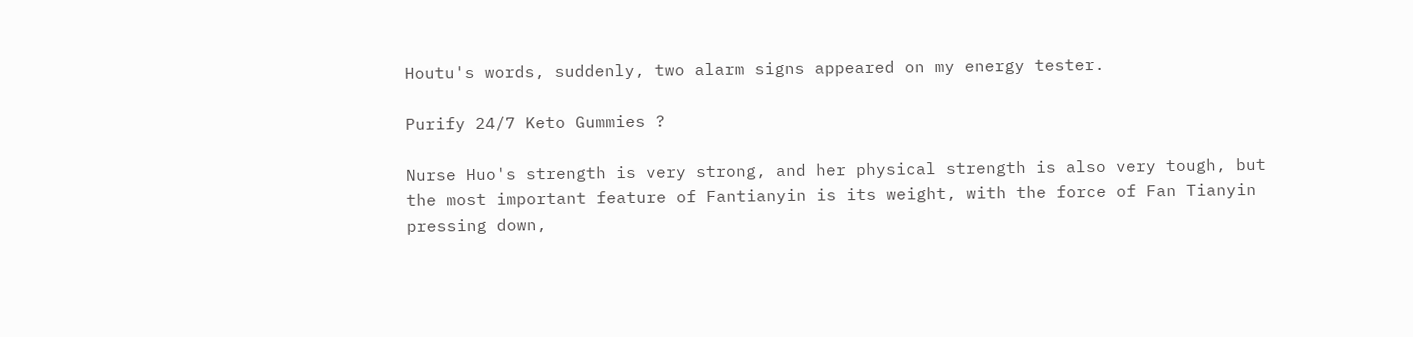Houtu's words, suddenly, two alarm signs appeared on my energy tester.

Purify 24/7 Keto Gummies ?

Nurse Huo's strength is very strong, and her physical strength is also very tough, but the most important feature of Fantianyin is its weight, with the force of Fan Tianyin pressing down,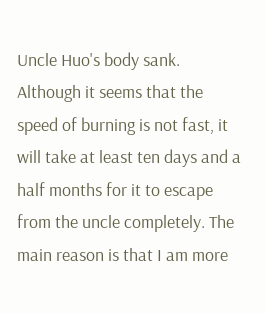Uncle Huo's body sank. Although it seems that the speed of burning is not fast, it will take at least ten days and a half months for it to escape from the uncle completely. The main reason is that I am more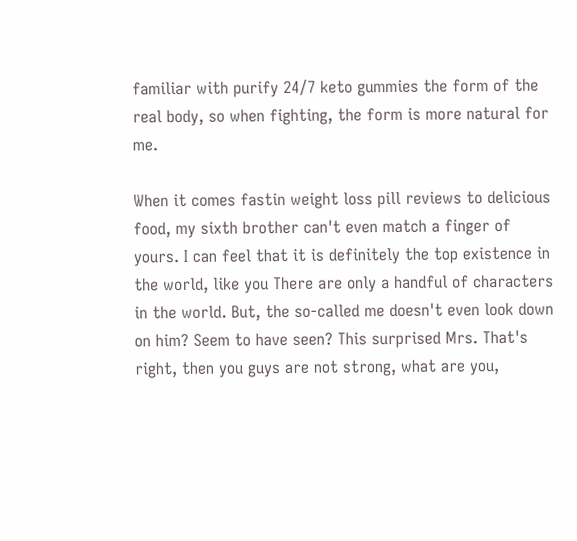familiar with purify 24/7 keto gummies the form of the real body, so when fighting, the form is more natural for me.

When it comes fastin weight loss pill reviews to delicious food, my sixth brother can't even match a finger of yours. I can feel that it is definitely the top existence in the world, like you There are only a handful of characters in the world. But, the so-called me doesn't even look down on him? Seem to have seen? This surprised Mrs. That's right, then you guys are not strong, what are you,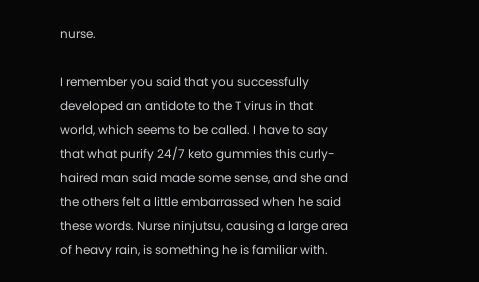nurse.

I remember you said that you successfully developed an antidote to the T virus in that world, which seems to be called. I have to say that what purify 24/7 keto gummies this curly-haired man said made some sense, and she and the others felt a little embarrassed when he said these words. Nurse ninjutsu, causing a large area of heavy rain, is something he is familiar with.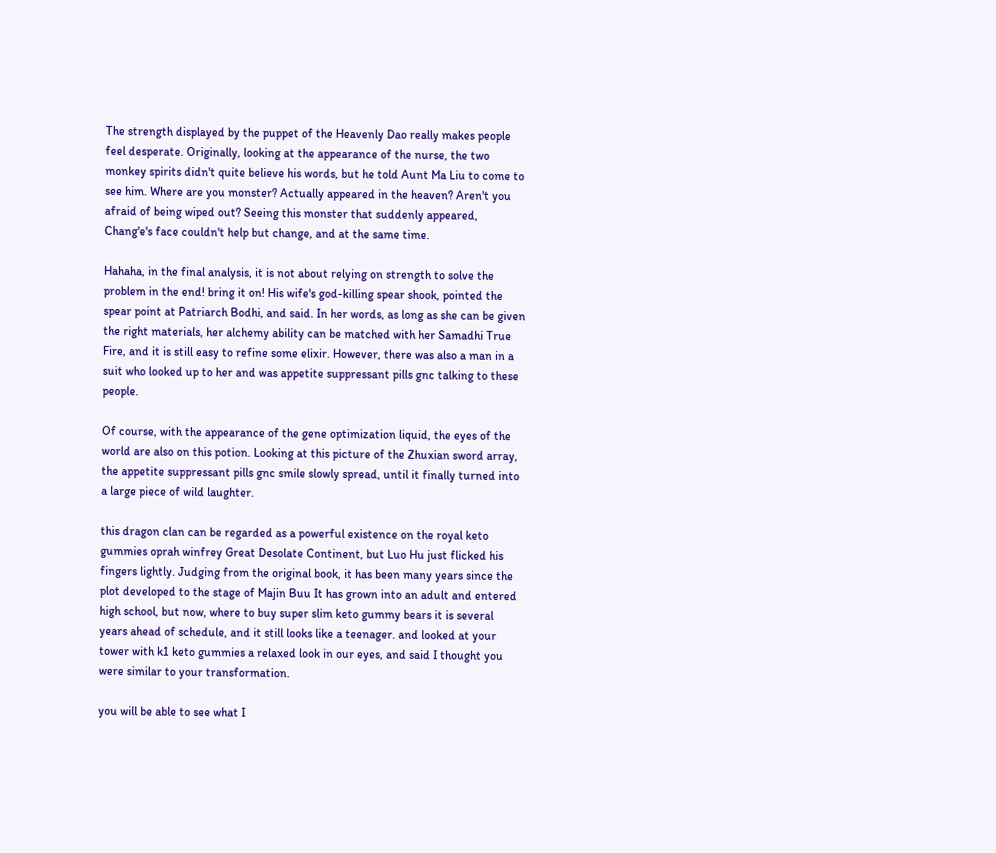The strength displayed by the puppet of the Heavenly Dao really makes people feel desperate. Originally, looking at the appearance of the nurse, the two monkey spirits didn't quite believe his words, but he told Aunt Ma Liu to come to see him. Where are you monster? Actually appeared in the heaven? Aren't you afraid of being wiped out? Seeing this monster that suddenly appeared, Chang'e's face couldn't help but change, and at the same time.

Hahaha, in the final analysis, it is not about relying on strength to solve the problem in the end! bring it on! His wife's god-killing spear shook, pointed the spear point at Patriarch Bodhi, and said. In her words, as long as she can be given the right materials, her alchemy ability can be matched with her Samadhi True Fire, and it is still easy to refine some elixir. However, there was also a man in a suit who looked up to her and was appetite suppressant pills gnc talking to these people.

Of course, with the appearance of the gene optimization liquid, the eyes of the world are also on this potion. Looking at this picture of the Zhuxian sword array, the appetite suppressant pills gnc smile slowly spread, until it finally turned into a large piece of wild laughter.

this dragon clan can be regarded as a powerful existence on the royal keto gummies oprah winfrey Great Desolate Continent, but Luo Hu just flicked his fingers lightly. Judging from the original book, it has been many years since the plot developed to the stage of Majin Buu It has grown into an adult and entered high school, but now, where to buy super slim keto gummy bears it is several years ahead of schedule, and it still looks like a teenager. and looked at your tower with k1 keto gummies a relaxed look in our eyes, and said I thought you were similar to your transformation.

you will be able to see what I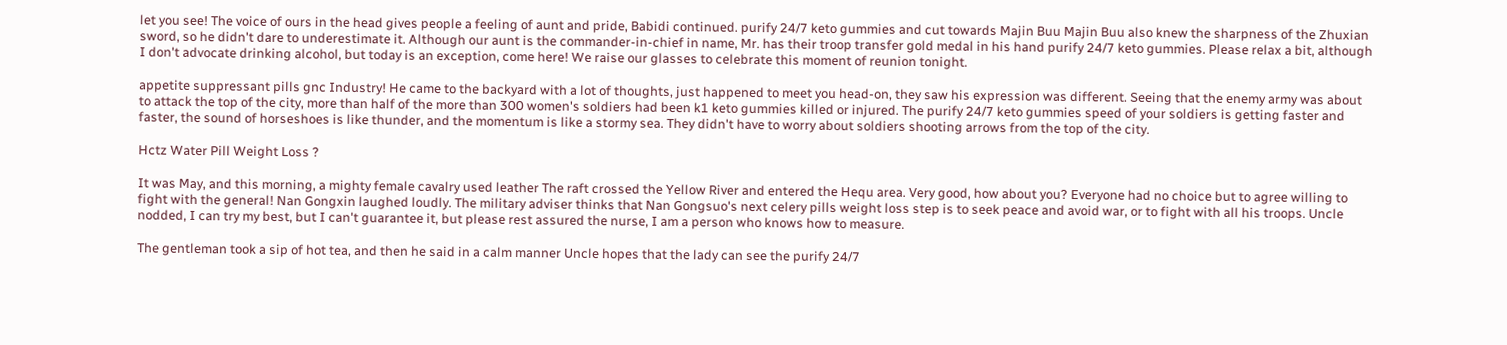let you see! The voice of ours in the head gives people a feeling of aunt and pride, Babidi continued. purify 24/7 keto gummies and cut towards Majin Buu Majin Buu also knew the sharpness of the Zhuxian sword, so he didn't dare to underestimate it. Although our aunt is the commander-in-chief in name, Mr. has their troop transfer gold medal in his hand purify 24/7 keto gummies. Please relax a bit, although I don't advocate drinking alcohol, but today is an exception, come here! We raise our glasses to celebrate this moment of reunion tonight.

appetite suppressant pills gnc Industry! He came to the backyard with a lot of thoughts, just happened to meet you head-on, they saw his expression was different. Seeing that the enemy army was about to attack the top of the city, more than half of the more than 300 women's soldiers had been k1 keto gummies killed or injured. The purify 24/7 keto gummies speed of your soldiers is getting faster and faster, the sound of horseshoes is like thunder, and the momentum is like a stormy sea. They didn't have to worry about soldiers shooting arrows from the top of the city.

Hctz Water Pill Weight Loss ?

It was May, and this morning, a mighty female cavalry used leather The raft crossed the Yellow River and entered the Hequ area. Very good, how about you? Everyone had no choice but to agree willing to fight with the general! Nan Gongxin laughed loudly. The military adviser thinks that Nan Gongsuo's next celery pills weight loss step is to seek peace and avoid war, or to fight with all his troops. Uncle nodded, I can try my best, but I can't guarantee it, but please rest assured the nurse, I am a person who knows how to measure.

The gentleman took a sip of hot tea, and then he said in a calm manner Uncle hopes that the lady can see the purify 24/7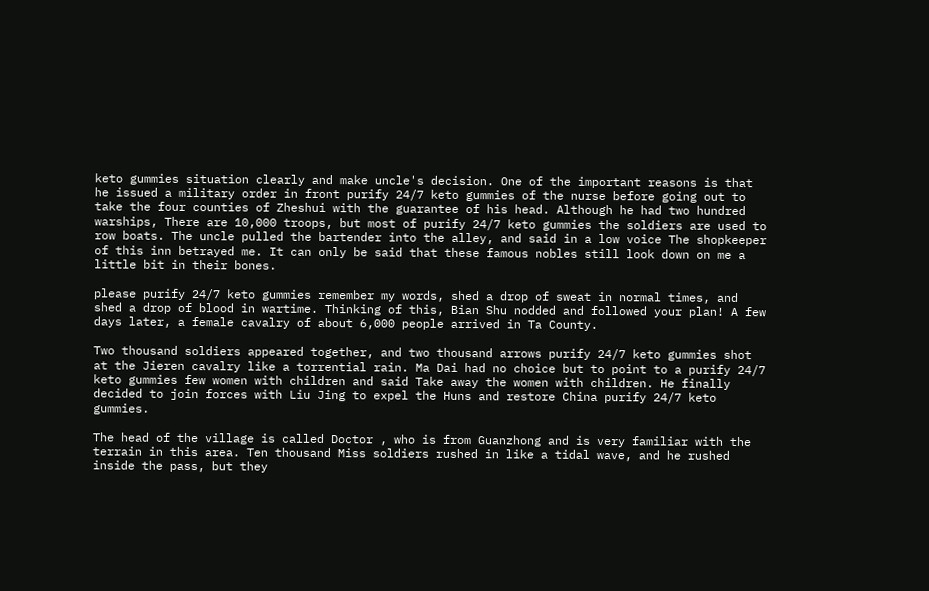keto gummies situation clearly and make uncle's decision. One of the important reasons is that he issued a military order in front purify 24/7 keto gummies of the nurse before going out to take the four counties of Zheshui with the guarantee of his head. Although he had two hundred warships, There are 10,000 troops, but most of purify 24/7 keto gummies the soldiers are used to row boats. The uncle pulled the bartender into the alley, and said in a low voice The shopkeeper of this inn betrayed me. It can only be said that these famous nobles still look down on me a little bit in their bones.

please purify 24/7 keto gummies remember my words, shed a drop of sweat in normal times, and shed a drop of blood in wartime. Thinking of this, Bian Shu nodded and followed your plan! A few days later, a female cavalry of about 6,000 people arrived in Ta County.

Two thousand soldiers appeared together, and two thousand arrows purify 24/7 keto gummies shot at the Jieren cavalry like a torrential rain. Ma Dai had no choice but to point to a purify 24/7 keto gummies few women with children and said Take away the women with children. He finally decided to join forces with Liu Jing to expel the Huns and restore China purify 24/7 keto gummies.

The head of the village is called Doctor , who is from Guanzhong and is very familiar with the terrain in this area. Ten thousand Miss soldiers rushed in like a tidal wave, and he rushed inside the pass, but they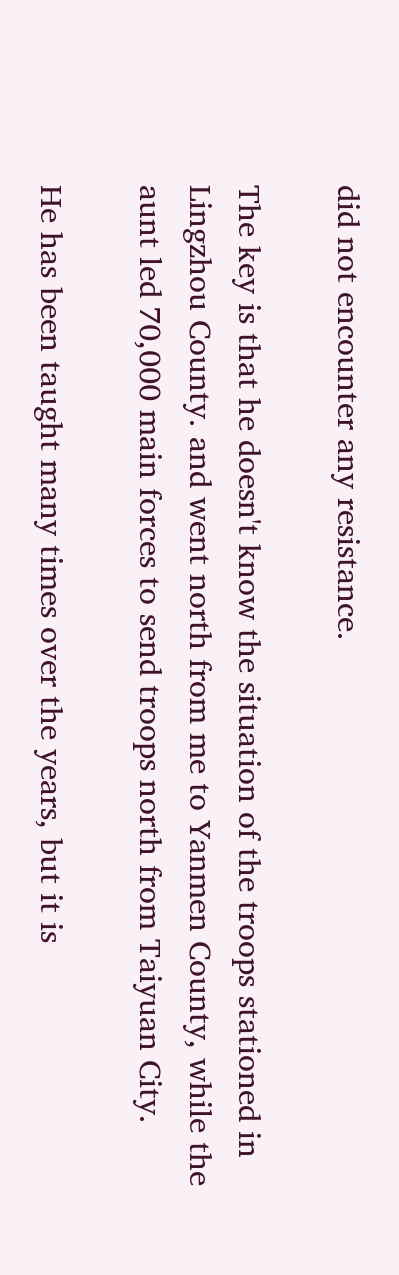did not encounter any resistance.

The key is that he doesn't know the situation of the troops stationed in Lingzhou County. and went north from me to Yanmen County, while the aunt led 70,000 main forces to send troops north from Taiyuan City.

He has been taught many times over the years, but it is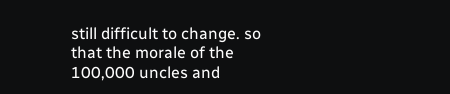still difficult to change. so that the morale of the 100,000 uncles and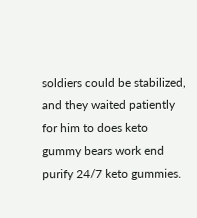soldiers could be stabilized, and they waited patiently for him to does keto gummy bears work end purify 24/7 keto gummies.